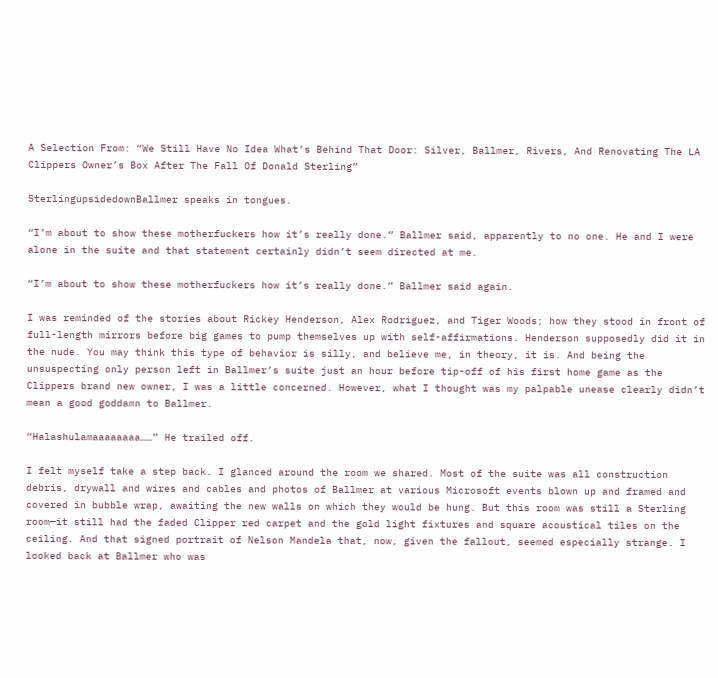A Selection From: “We Still Have No Idea What’s Behind That Door: Silver, Ballmer, Rivers, And Renovating The LA Clippers Owner’s Box After The Fall Of Donald Sterling”

SterlingupsidedownBallmer speaks in tongues.

“I’m about to show these motherfuckers how it’s really done.” Ballmer said, apparently to no one. He and I were alone in the suite and that statement certainly didn’t seem directed at me.

“I’m about to show these motherfuckers how it’s really done.” Ballmer said again.

I was reminded of the stories about Rickey Henderson, Alex Rodriguez, and Tiger Woods; how they stood in front of full-length mirrors before big games to pump themselves up with self-affirmations. Henderson supposedly did it in the nude. You may think this type of behavior is silly, and believe me, in theory, it is. And being the unsuspecting only person left in Ballmer’s suite just an hour before tip-off of his first home game as the Clippers brand new owner, I was a little concerned. However, what I thought was my palpable unease clearly didn’t mean a good goddamn to Ballmer.

“Halashulamaaaaaaaa……” He trailed off.

I felt myself take a step back. I glanced around the room we shared. Most of the suite was all construction debris, drywall and wires and cables and photos of Ballmer at various Microsoft events blown up and framed and covered in bubble wrap, awaiting the new walls on which they would be hung. But this room was still a Sterling room—it still had the faded Clipper red carpet and the gold light fixtures and square acoustical tiles on the ceiling. And that signed portrait of Nelson Mandela that, now, given the fallout, seemed especially strange. I looked back at Ballmer who was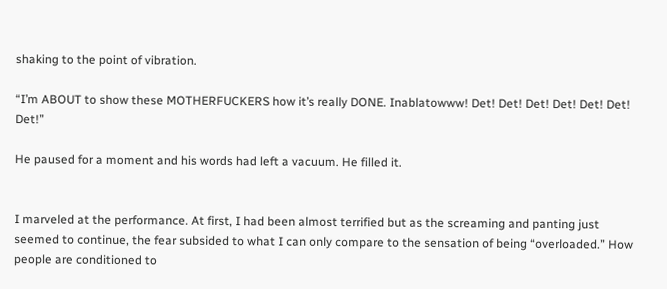shaking to the point of vibration.

“I’m ABOUT to show these MOTHERFUCKERS how it’s really DONE. Inablatowww! Det! Det! Det! Det! Det! Det! Det!”

He paused for a moment and his words had left a vacuum. He filled it.


I marveled at the performance. At first, I had been almost terrified but as the screaming and panting just seemed to continue, the fear subsided to what I can only compare to the sensation of being “overloaded.” How people are conditioned to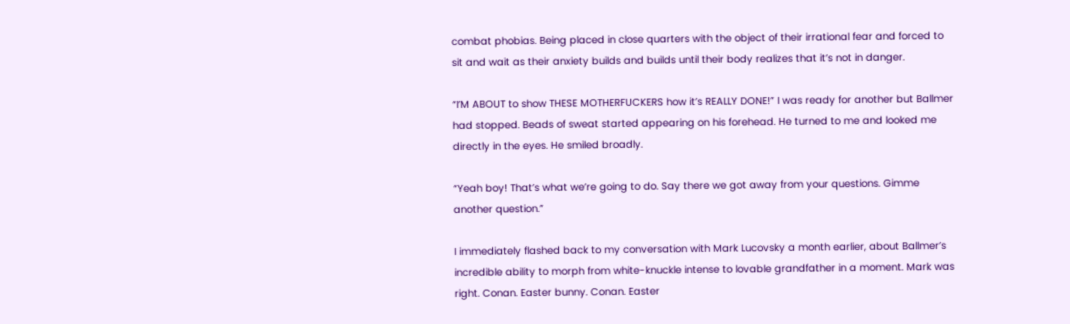combat phobias. Being placed in close quarters with the object of their irrational fear and forced to sit and wait as their anxiety builds and builds until their body realizes that it’s not in danger.

“I’M ABOUT to show THESE MOTHERFUCKERS how it’s REALLY DONE!” I was ready for another but Ballmer had stopped. Beads of sweat started appearing on his forehead. He turned to me and looked me directly in the eyes. He smiled broadly.

“Yeah boy! That’s what we’re going to do. Say there we got away from your questions. Gimme another question.”

I immediately flashed back to my conversation with Mark Lucovsky a month earlier, about Ballmer’s incredible ability to morph from white-knuckle intense to lovable grandfather in a moment. Mark was right. Conan. Easter bunny. Conan. Easter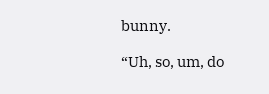bunny.

“Uh, so, um, do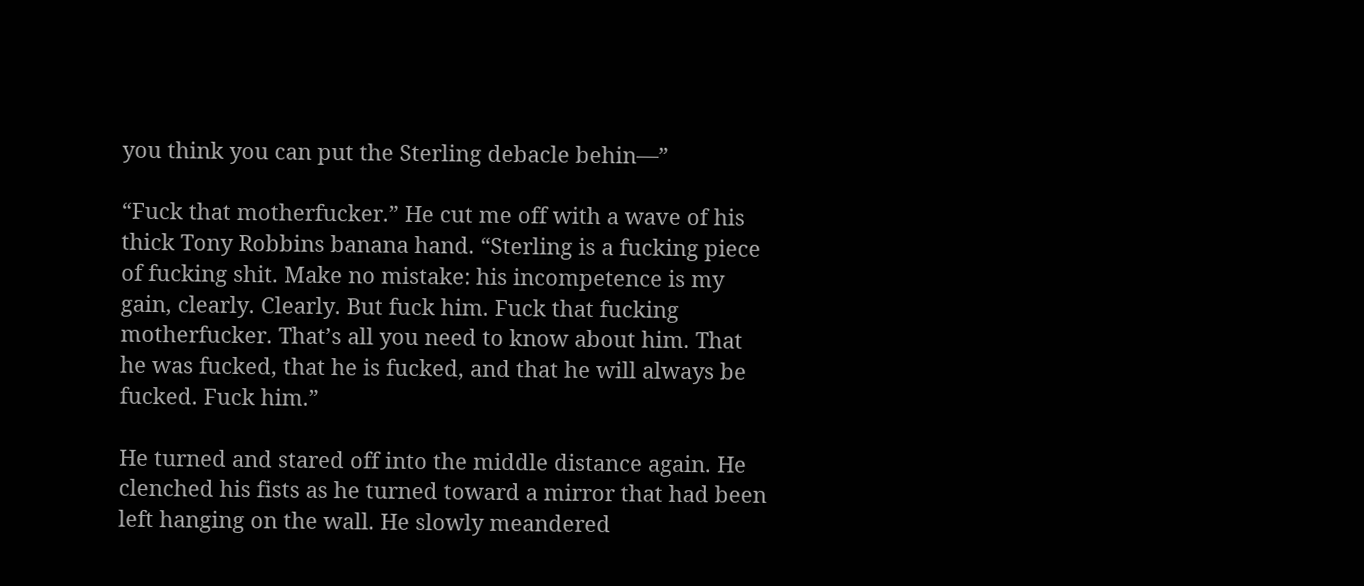you think you can put the Sterling debacle behin—”

“Fuck that motherfucker.” He cut me off with a wave of his thick Tony Robbins banana hand. “Sterling is a fucking piece of fucking shit. Make no mistake: his incompetence is my gain, clearly. Clearly. But fuck him. Fuck that fucking motherfucker. That’s all you need to know about him. That he was fucked, that he is fucked, and that he will always be fucked. Fuck him.”

He turned and stared off into the middle distance again. He clenched his fists as he turned toward a mirror that had been left hanging on the wall. He slowly meandered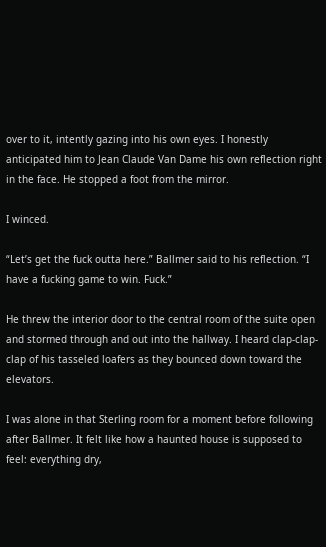over to it, intently gazing into his own eyes. I honestly anticipated him to Jean Claude Van Dame his own reflection right in the face. He stopped a foot from the mirror.

I winced.

“Let’s get the fuck outta here.” Ballmer said to his reflection. “I have a fucking game to win. Fuck.”

He threw the interior door to the central room of the suite open and stormed through and out into the hallway. I heard clap-clap-clap of his tasseled loafers as they bounced down toward the elevators.

I was alone in that Sterling room for a moment before following after Ballmer. It felt like how a haunted house is supposed to feel: everything dry,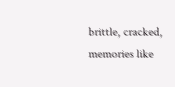brittle, cracked, memories like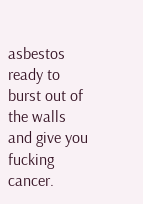asbestos ready to burst out of the walls and give you fucking cancer.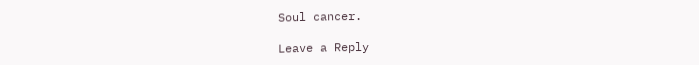Soul cancer.

Leave a Reply